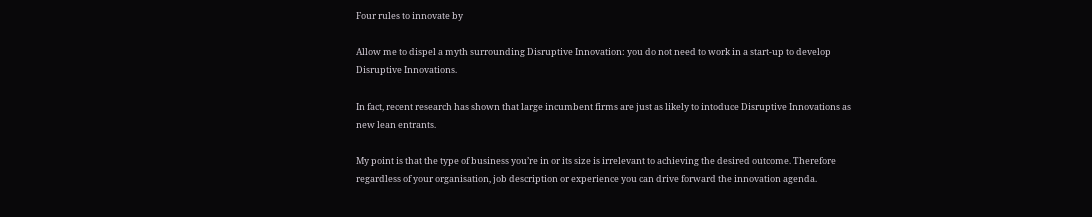Four rules to innovate by

Allow me to dispel a myth surrounding Disruptive Innovation: you do not need to work in a start-up to develop Disruptive Innovations.

In fact, recent research has shown that large incumbent firms are just as likely to intoduce Disruptive Innovations as new lean entrants.

My point is that the type of business you’re in or its size is irrelevant to achieving the desired outcome. Therefore regardless of your organisation, job description or experience you can drive forward the innovation agenda.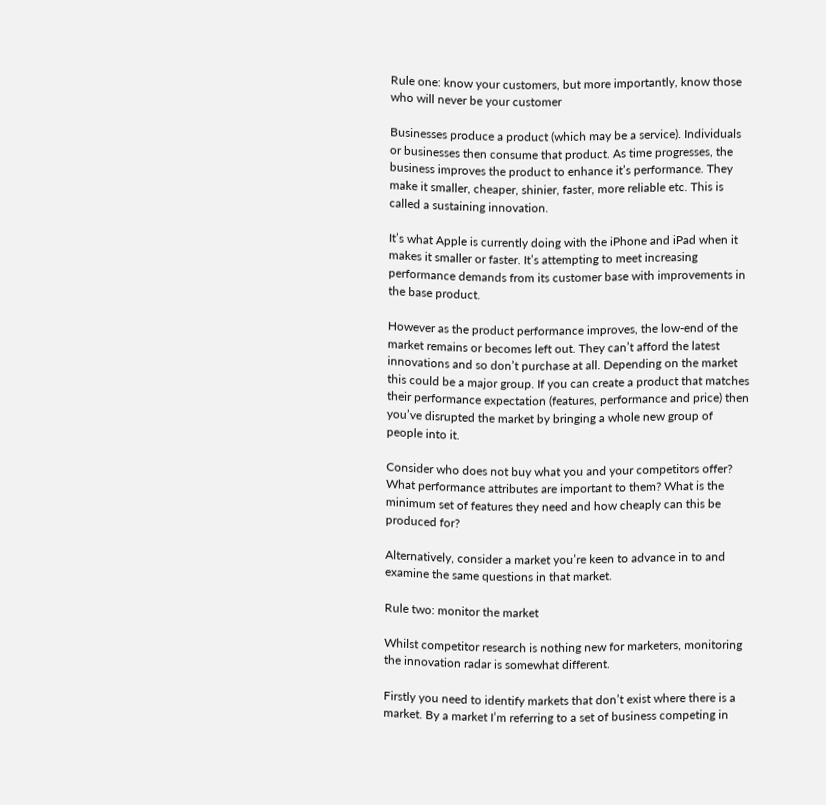Rule one: know your customers, but more importantly, know those who will never be your customer

Businesses produce a product (which may be a service). Individuals or businesses then consume that product. As time progresses, the business improves the product to enhance it’s performance. They make it smaller, cheaper, shinier, faster, more reliable etc. This is called a sustaining innovation.

It’s what Apple is currently doing with the iPhone and iPad when it makes it smaller or faster. It’s attempting to meet increasing performance demands from its customer base with improvements in the base product.

However as the product performance improves, the low-end of the market remains or becomes left out. They can’t afford the latest innovations and so don’t purchase at all. Depending on the market this could be a major group. If you can create a product that matches their performance expectation (features, performance and price) then you’ve disrupted the market by bringing a whole new group of people into it.

Consider who does not buy what you and your competitors offer? What performance attributes are important to them? What is the minimum set of features they need and how cheaply can this be produced for?

Alternatively, consider a market you’re keen to advance in to and examine the same questions in that market.

Rule two: monitor the market

Whilst competitor research is nothing new for marketers, monitoring the innovation radar is somewhat different.

Firstly you need to identify markets that don’t exist where there is a market. By a market I’m referring to a set of business competing in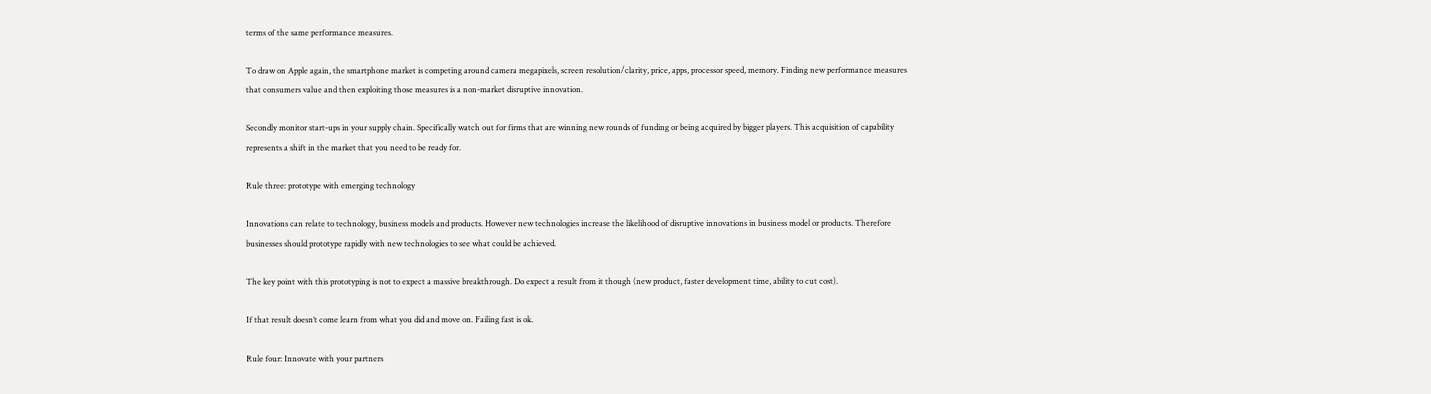terms of the same performance measures.

To draw on Apple again, the smartphone market is competing around camera megapixels, screen resolution/clarity, price, apps, processor speed, memory. Finding new performance measures that consumers value and then exploiting those measures is a non-market disruptive innovation.

Secondly monitor start-ups in your supply chain. Specifically watch out for firms that are winning new rounds of funding or being acquired by bigger players. This acquisition of capability represents a shift in the market that you need to be ready for.

Rule three: prototype with emerging technology

Innovations can relate to technology, business models and products. However new technologies increase the likelihood of disruptive innovations in business model or products. Therefore businesses should prototype rapidly with new technologies to see what could be achieved.

The key point with this prototyping is not to expect a massive breakthrough. Do expect a result from it though (new product, faster development time, ability to cut cost).

If that result doesn’t come learn from what you did and move on. Failing fast is ok.

Rule four: Innovate with your partners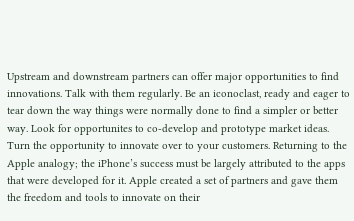Upstream and downstream partners can offer major opportunities to find innovations. Talk with them regularly. Be an iconoclast, ready and eager to tear down the way things were normally done to find a simpler or better way. Look for opportunites to co-develop and prototype market ideas. Turn the opportunity to innovate over to your customers. Returning to the Apple analogy; the iPhone’s success must be largely attributed to the apps that were developed for it. Apple created a set of partners and gave them the freedom and tools to innovate on their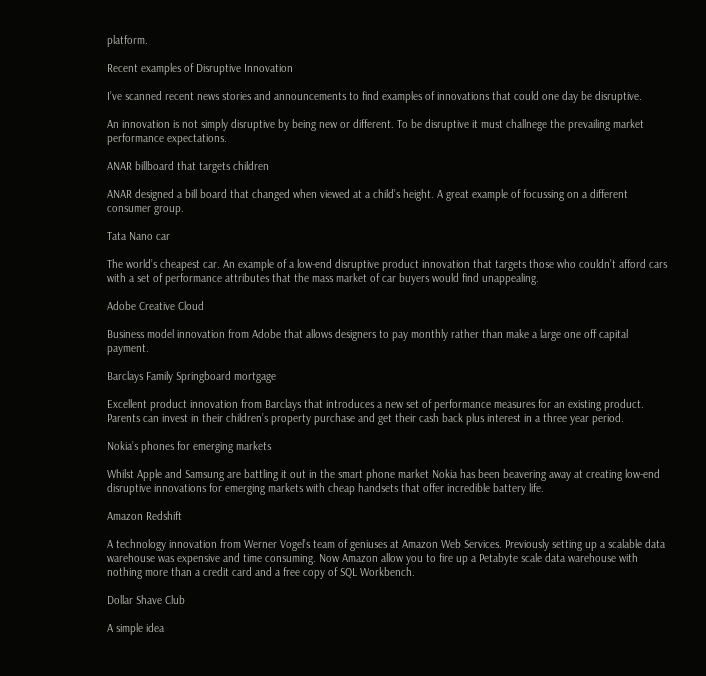platform.

Recent examples of Disruptive Innovation

I’ve scanned recent news stories and announcements to find examples of innovations that could one day be disruptive.

An innovation is not simply disruptive by being new or different. To be disruptive it must challnege the prevailing market performance expectations.

ANAR billboard that targets children

ANAR designed a bill board that changed when viewed at a child’s height. A great example of focussing on a different consumer group.

Tata Nano car

The world’s cheapest car. An example of a low-end disruptive product innovation that targets those who couldn’t afford cars with a set of performance attributes that the mass market of car buyers would find unappealing.

Adobe Creative Cloud

Business model innovation from Adobe that allows designers to pay monthly rather than make a large one off capital payment.

Barclays Family Springboard mortgage

Excellent product innovation from Barclays that introduces a new set of performance measures for an existing product. Parents can invest in their children’s property purchase and get their cash back plus interest in a three year period.

Nokia’s phones for emerging markets

Whilst Apple and Samsung are battling it out in the smart phone market Nokia has been beavering away at creating low-end disruptive innovations for emerging markets with cheap handsets that offer incredible battery life.

Amazon Redshift

A technology innovation from Werner Vogel’s team of geniuses at Amazon Web Services. Previously setting up a scalable data warehouse was expensive and time consuming. Now Amazon allow you to fire up a Petabyte scale data warehouse with nothing more than a credit card and a free copy of SQL Workbench.

Dollar Shave Club

A simple idea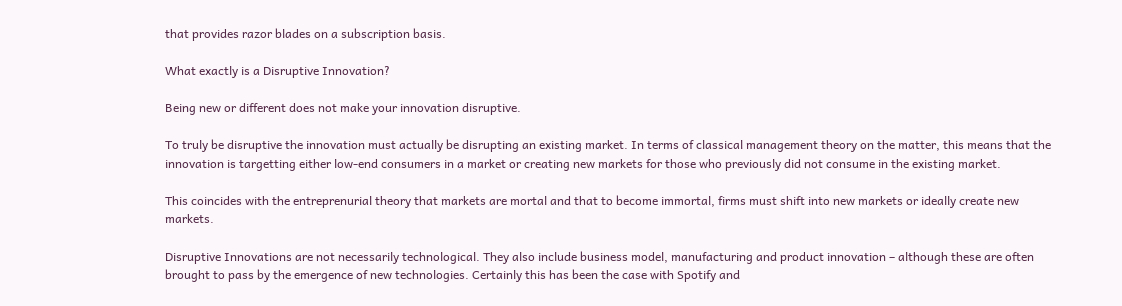that provides razor blades on a subscription basis.

What exactly is a Disruptive Innovation?

Being new or different does not make your innovation disruptive.

To truly be disruptive the innovation must actually be disrupting an existing market. In terms of classical management theory on the matter, this means that the innovation is targetting either low-end consumers in a market or creating new markets for those who previously did not consume in the existing market.

This coincides with the entreprenurial theory that markets are mortal and that to become immortal, firms must shift into new markets or ideally create new markets.

Disruptive Innovations are not necessarily technological. They also include business model, manufacturing and product innovation – although these are often brought to pass by the emergence of new technologies. Certainly this has been the case with Spotify and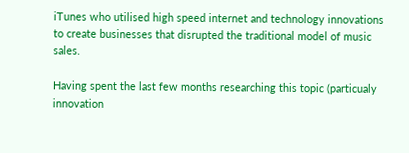iTunes who utilised high speed internet and technology innovations to create businesses that disrupted the traditional model of music sales.

Having spent the last few months researching this topic (particualy innovation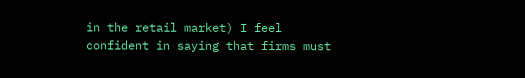in the retail market) I feel confident in saying that firms must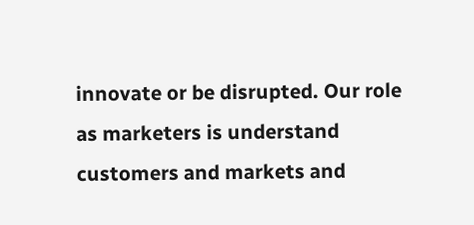innovate or be disrupted. Our role as marketers is understand customers and markets and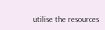utilise the resources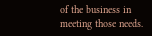of the business in meeting those needs.